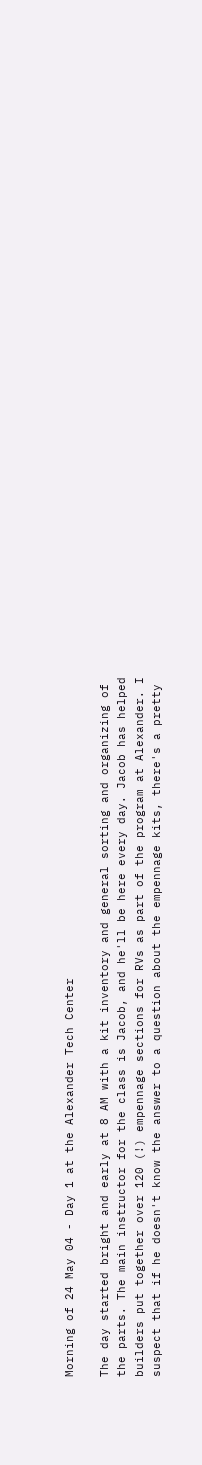Morning of 24 May 04 - Day 1 at the Alexander Tech Center

The day started bright and early at 8 AM with a kit inventory and general sorting and organizing of the parts. The main instructor for the class is Jacob, and he'll be here every day. Jacob has helped builders put together over 120 (!) empennage sections for RVs as part of the program at Alexander. I suspect that if he doesn't know the answer to a question about the empennage kits, there's a pretty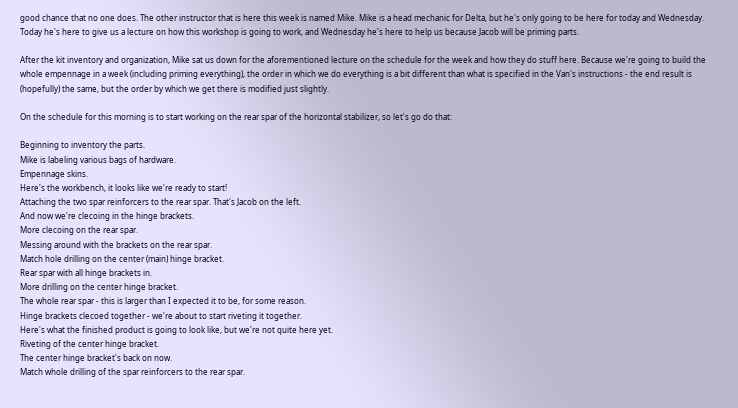good chance that no one does. The other instructor that is here this week is named Mike. Mike is a head mechanic for Delta, but he's only going to be here for today and Wednesday. Today he's here to give us a lecture on how this workshop is going to work, and Wednesday he's here to help us because Jacob will be priming parts.

After the kit inventory and organization, Mike sat us down for the aforementioned lecture on the schedule for the week and how they do stuff here. Because we're going to build the whole empennage in a week (including priming everything), the order in which we do everything is a bit different than what is specified in the Van's instructions - the end result is (hopefully) the same, but the order by which we get there is modified just slightly.

On the schedule for this morning is to start working on the rear spar of the horizontal stabilizer, so let's go do that:

Beginning to inventory the parts.
Mike is labeling various bags of hardware.
Empennage skins.
Here's the workbench, it looks like we're ready to start!
Attaching the two spar reinforcers to the rear spar. That's Jacob on the left.
And now we're clecoing in the hinge brackets.
More clecoing on the rear spar.
Messing around with the brackets on the rear spar.
Match hole drilling on the center (main) hinge bracket.
Rear spar with all hinge brackets in.
More drilling on the center hinge bracket.
The whole rear spar - this is larger than I expected it to be, for some reason.
Hinge brackets clecoed together - we're about to start riveting it together.
Here's what the finished product is going to look like, but we're not quite here yet.
Riveting of the center hinge bracket.
The center hinge bracket's back on now.
Match whole drilling of the spar reinforcers to the rear spar.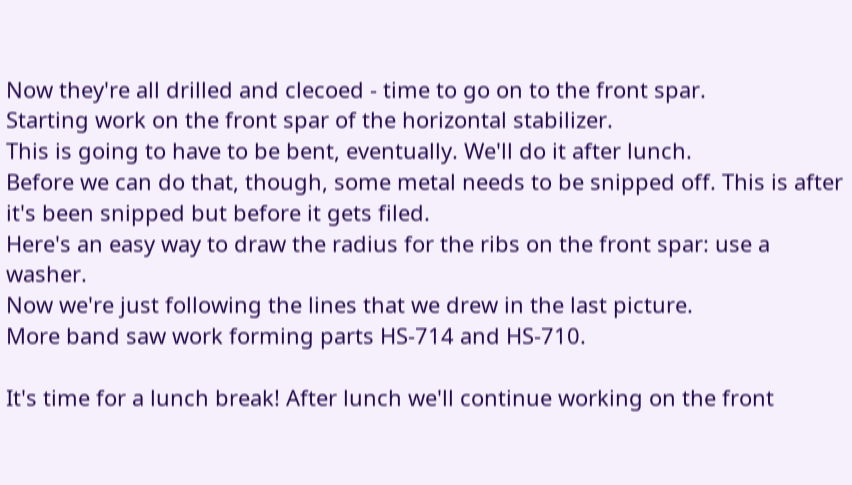Now they're all drilled and clecoed - time to go on to the front spar.
Starting work on the front spar of the horizontal stabilizer.
This is going to have to be bent, eventually. We'll do it after lunch.
Before we can do that, though, some metal needs to be snipped off. This is after it's been snipped but before it gets filed.
Here's an easy way to draw the radius for the ribs on the front spar: use a washer.
Now we're just following the lines that we drew in the last picture.
More band saw work forming parts HS-714 and HS-710.

It's time for a lunch break! After lunch we'll continue working on the front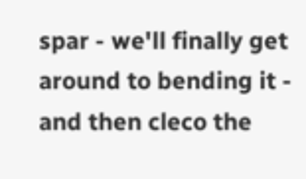spar - we'll finally get around to bending it - and then cleco the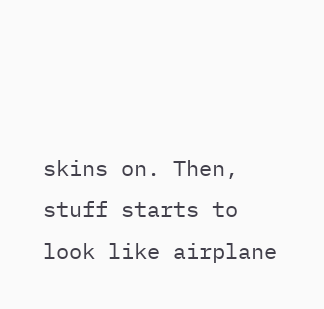skins on. Then, stuff starts to look like airplane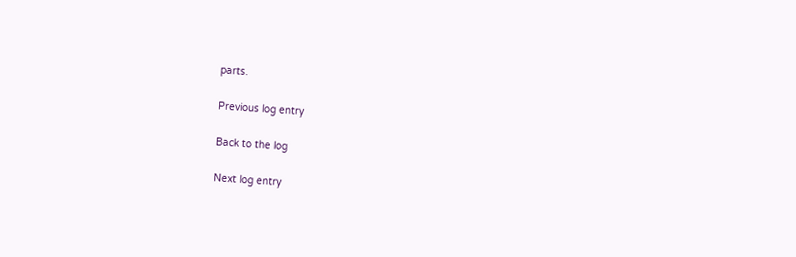parts.

Previous log entry

Back to the log

Next log entry